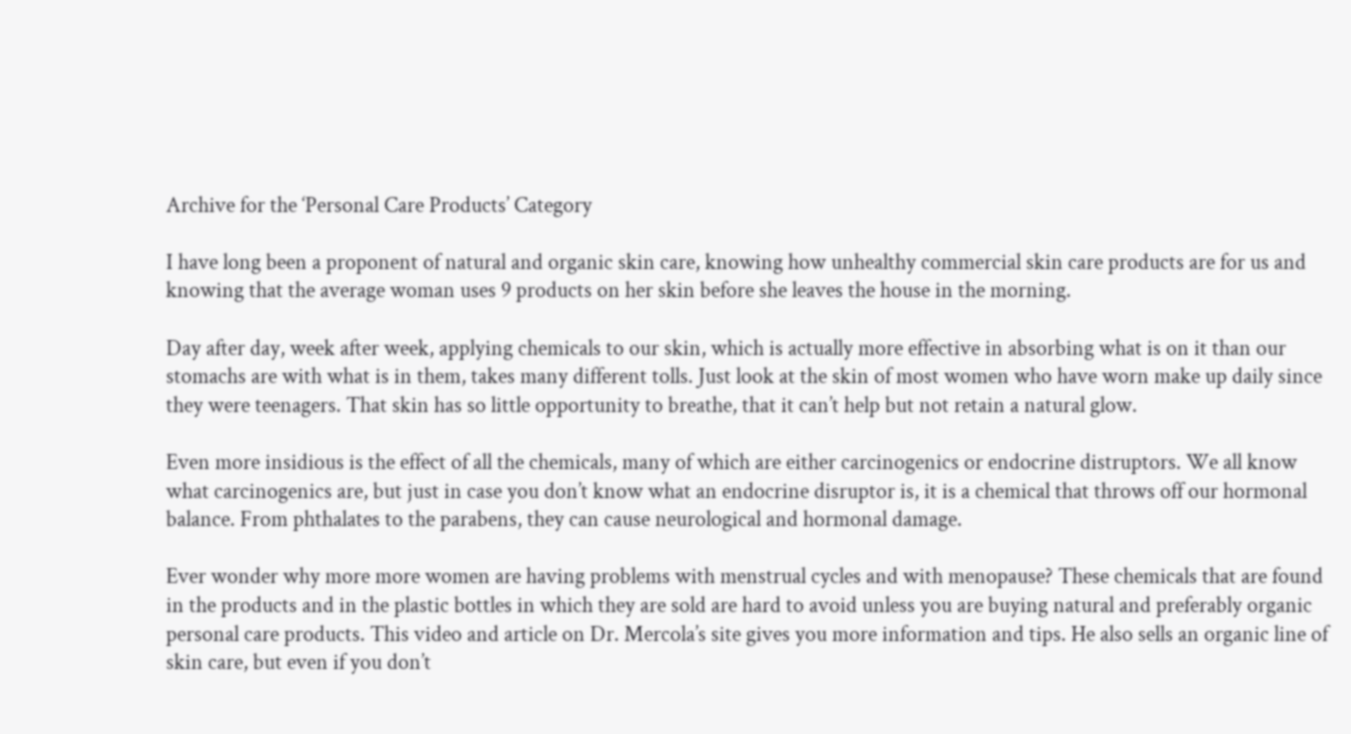Archive for the ‘Personal Care Products’ Category

I have long been a proponent of natural and organic skin care, knowing how unhealthy commercial skin care products are for us and knowing that the average woman uses 9 products on her skin before she leaves the house in the morning.

Day after day, week after week, applying chemicals to our skin, which is actually more effective in absorbing what is on it than our stomachs are with what is in them, takes many different tolls. Just look at the skin of most women who have worn make up daily since they were teenagers. That skin has so little opportunity to breathe, that it can’t help but not retain a natural glow.

Even more insidious is the effect of all the chemicals, many of which are either carcinogenics or endocrine distruptors. We all know what carcinogenics are, but just in case you don’t know what an endocrine disruptor is, it is a chemical that throws off our hormonal balance. From phthalates to the parabens, they can cause neurological and hormonal damage.

Ever wonder why more more women are having problems with menstrual cycles and with menopause? These chemicals that are found in the products and in the plastic bottles in which they are sold are hard to avoid unless you are buying natural and preferably organic personal care products. This video and article on Dr. Mercola’s site gives you more information and tips. He also sells an organic line of skin care, but even if you don’t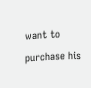want to purchase his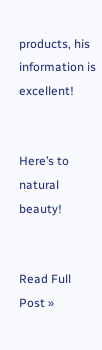products, his information is excellent!


Here’s to natural beauty!


Read Full Post »